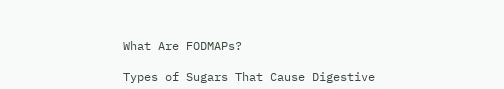What Are FODMAPs?

Types of Sugars That Cause Digestive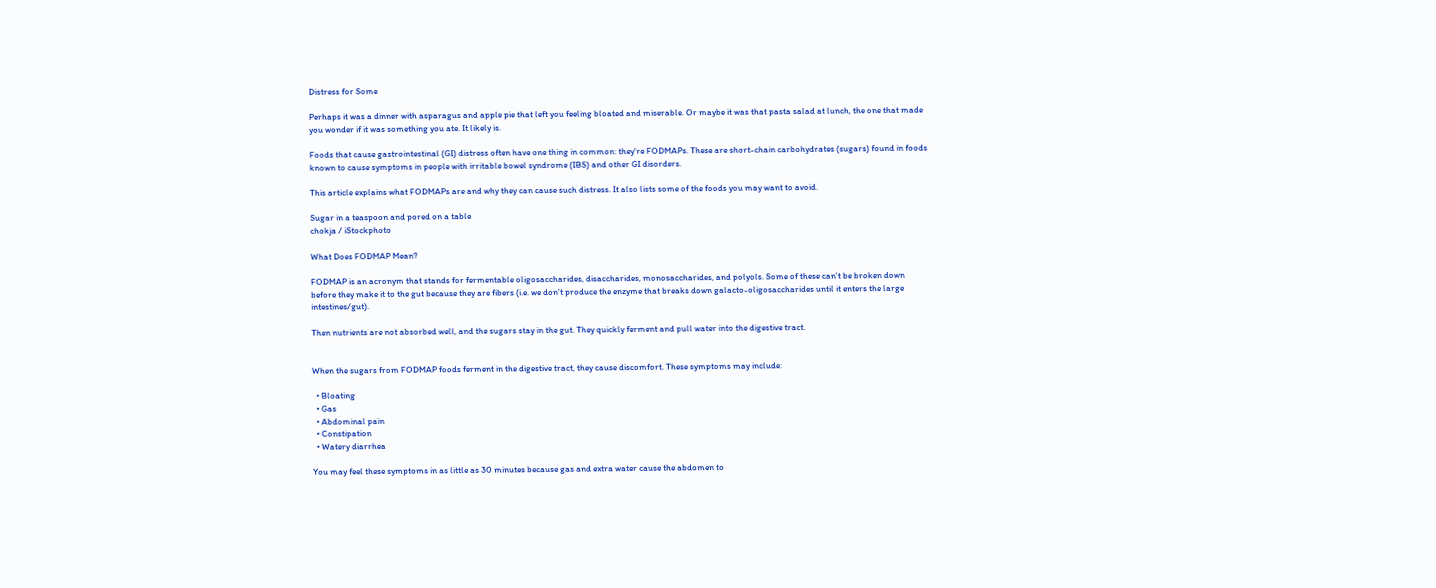Distress for Some

Perhaps it was a dinner with asparagus and apple pie that left you feeling bloated and miserable. Or maybe it was that pasta salad at lunch, the one that made you wonder if it was something you ate. It likely is.

Foods that cause gastrointestinal (GI) distress often have one thing in common: they're FODMAPs. These are short-chain carbohydrates (sugars) found in foods known to cause symptoms in people with irritable bowel syndrome (IBS) and other GI disorders.

This article explains what FODMAPs are and why they can cause such distress. It also lists some of the foods you may want to avoid.

Sugar in a teaspoon and pored on a table
chokja / iStockphoto

What Does FODMAP Mean?

FODMAP is an acronym that stands for fermentable oligosaccharides, disaccharides, monosaccharides, and polyols. Some of these can't be broken down before they make it to the gut because they are fibers (i.e. we don't produce the enzyme that breaks down galacto-oligosaccharides until it enters the large intestines/gut).

Then nutrients are not absorbed well, and the sugars stay in the gut. They quickly ferment and pull water into the digestive tract.


When the sugars from FODMAP foods ferment in the digestive tract, they cause discomfort. These symptoms may include:

  • Bloating
  • Gas
  • Abdominal pain
  • Constipation
  • Watery diarrhea

You may feel these symptoms in as little as 30 minutes because gas and extra water cause the abdomen to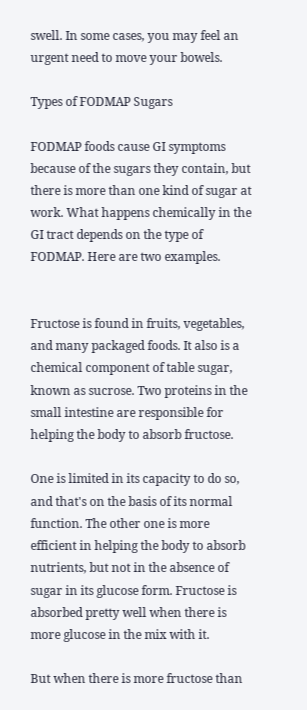swell. In some cases, you may feel an urgent need to move your bowels.

Types of FODMAP Sugars

FODMAP foods cause GI symptoms because of the sugars they contain, but there is more than one kind of sugar at work. What happens chemically in the GI tract depends on the type of FODMAP. Here are two examples.


Fructose is found in fruits, vegetables, and many packaged foods. It also is a chemical component of table sugar, known as sucrose. Two proteins in the small intestine are responsible for helping the body to absorb fructose.

One is limited in its capacity to do so, and that's on the basis of its normal function. The other one is more efficient in helping the body to absorb nutrients, but not in the absence of sugar in its glucose form. Fructose is absorbed pretty well when there is more glucose in the mix with it.

But when there is more fructose than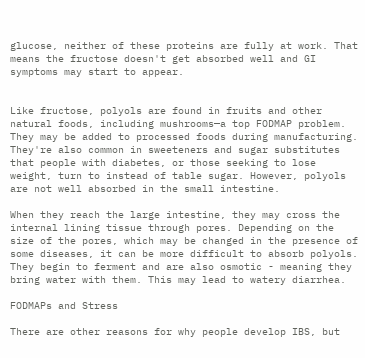glucose, neither of these proteins are fully at work. That means the fructose doesn't get absorbed well and GI symptoms may start to appear.


Like fructose, polyols are found in fruits and other natural foods, including mushrooms—a top FODMAP problem. They may be added to processed foods during manufacturing. They're also common in sweeteners and sugar substitutes that people with diabetes, or those seeking to lose weight, turn to instead of table sugar. However, polyols are not well absorbed in the small intestine.

When they reach the large intestine, they may cross the internal lining tissue through pores. Depending on the size of the pores, which may be changed in the presence of some diseases, it can be more difficult to absorb polyols. They begin to ferment and are also osmotic - meaning they bring water with them. This may lead to watery diarrhea.

FODMAPs and Stress

There are other reasons for why people develop IBS, but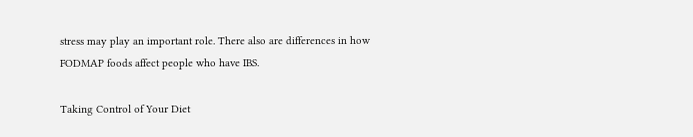stress may play an important role. There also are differences in how FODMAP foods affect people who have IBS.

Taking Control of Your Diet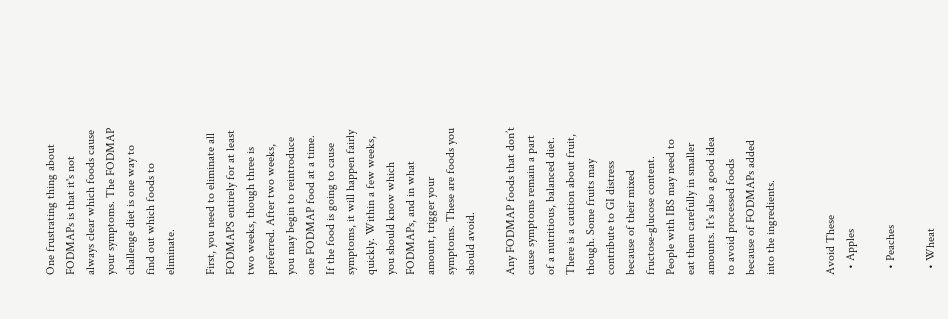One frustrating thing about FODMAPs is that it's not always clear which foods cause your symptoms. The FODMAP challenge diet is one way to find out which foods to eliminate.

First, you need to eliminate all FODMAPS entirely for at least two weeks, though three is preferred. After two weeks, you may begin to reintroduce one FODMAP food at a time. If the food is going to cause symptoms, it will happen fairly quickly. Within a few weeks, you should know which FODMAPs, and in what amount, trigger your symptoms. These are foods you should avoid.

Any FODMAP foods that don’t cause symptoms remain a part of a nutritious, balanced diet. There is a caution about fruit, though. Some fruits may contribute to GI distress because of their mixed fructose-glucose content. People with IBS may need to eat them carefully in smaller amounts. It's also a good idea to avoid processed foods because of FODMAPs added into the ingredients.


Avoid These
  • Apples

  • Peaches

  • Wheat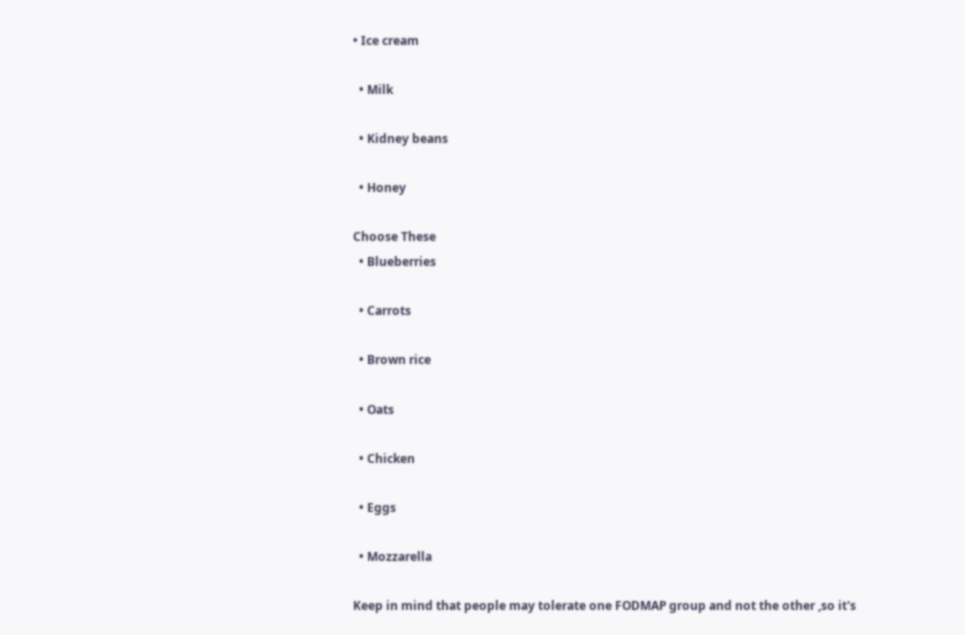• Ice cream

  • Milk

  • Kidney beans

  • Honey

Choose These
  • Blueberries

  • Carrots

  • Brown rice

  • Oats

  • Chicken

  • Eggs

  • Mozzarella

Keep in mind that people may tolerate one FODMAP group and not the other ,so it's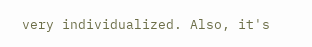very individualized. Also, it's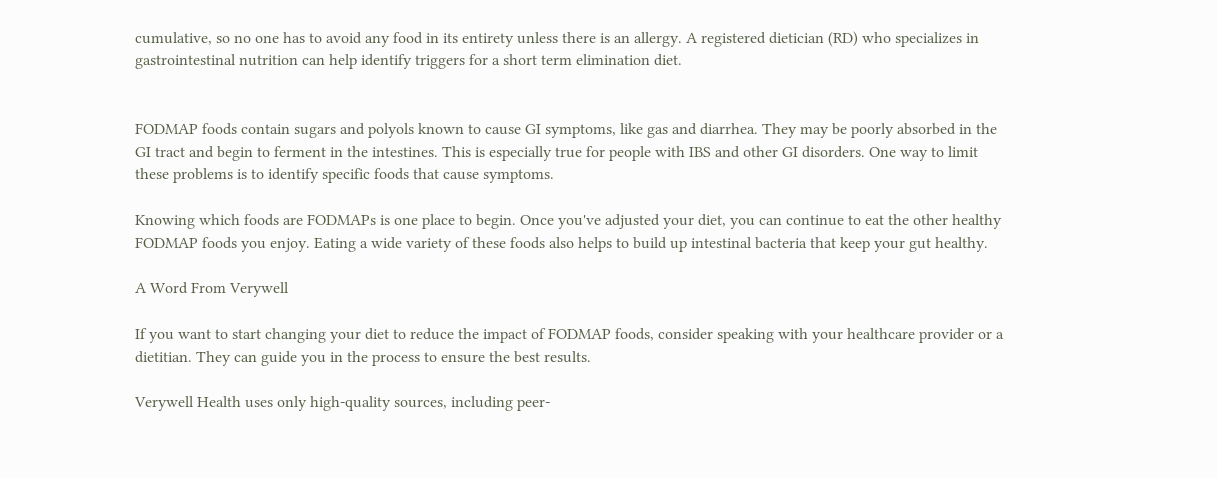cumulative, so no one has to avoid any food in its entirety unless there is an allergy. A registered dietician (RD) who specializes in gastrointestinal nutrition can help identify triggers for a short term elimination diet.


FODMAP foods contain sugars and polyols known to cause GI symptoms, like gas and diarrhea. They may be poorly absorbed in the GI tract and begin to ferment in the intestines. This is especially true for people with IBS and other GI disorders. One way to limit these problems is to identify specific foods that cause symptoms.

Knowing which foods are FODMAPs is one place to begin. Once you've adjusted your diet, you can continue to eat the other healthy FODMAP foods you enjoy. Eating a wide variety of these foods also helps to build up intestinal bacteria that keep your gut healthy.

A Word From Verywell

If you want to start changing your diet to reduce the impact of FODMAP foods, consider speaking with your healthcare provider or a dietitian. They can guide you in the process to ensure the best results.

Verywell Health uses only high-quality sources, including peer-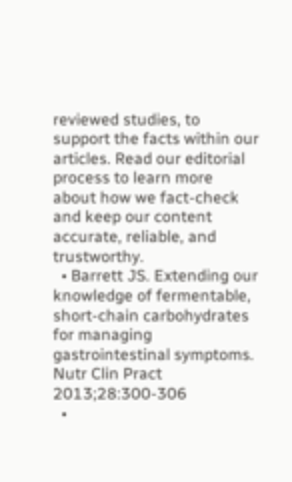reviewed studies, to support the facts within our articles. Read our editorial process to learn more about how we fact-check and keep our content accurate, reliable, and trustworthy.
  • Barrett JS. Extending our knowledge of fermentable, short-chain carbohydrates for managing gastrointestinal symptoms. Nutr Clin Pract 2013;28:300-306
  •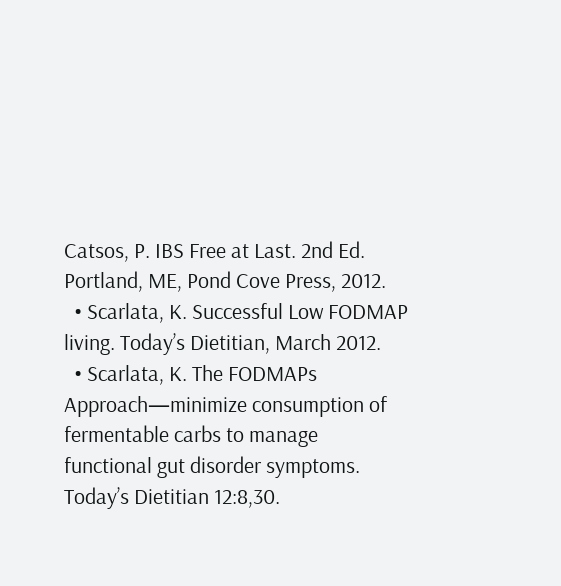Catsos, P. IBS Free at Last. 2nd Ed. Portland, ME, Pond Cove Press, 2012.
  • Scarlata, K. Successful Low FODMAP living. Today’s Dietitian, March 2012.
  • Scarlata, K. The FODMAPs Approach—minimize consumption of fermentable carbs to manage functional gut disorder symptoms. Today’s Dietitian 12:8,30.